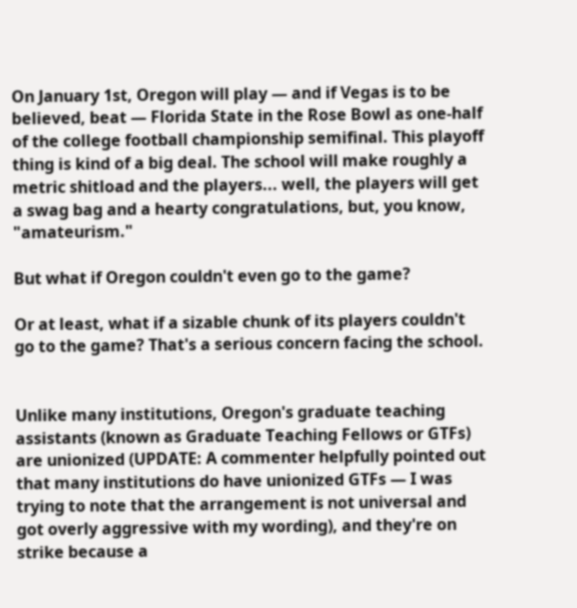On January 1st, Oregon will play — and if Vegas is to be believed, beat — Florida State in the Rose Bowl as one-half of the college football championship semifinal. This playoff thing is kind of a big deal. The school will make roughly a metric shitload and the players... well, the players will get a swag bag and a hearty congratulations, but, you know, "amateurism."

But what if Oregon couldn't even go to the game?

Or at least, what if a sizable chunk of its players couldn't go to the game? That's a serious concern facing the school.


Unlike many institutions, Oregon's graduate teaching assistants (known as Graduate Teaching Fellows or GTFs) are unionized (UPDATE: A commenter helpfully pointed out that many institutions do have unionized GTFs — I was trying to note that the arrangement is not universal and got overly aggressive with my wording), and they're on strike because a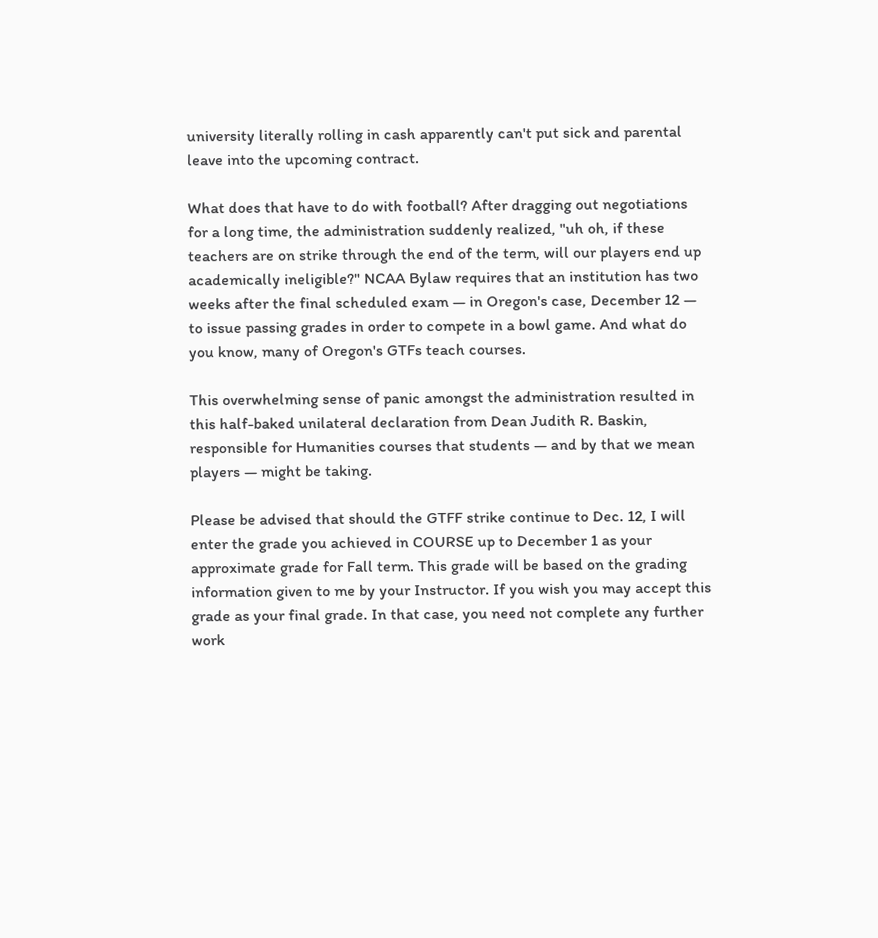university literally rolling in cash apparently can't put sick and parental leave into the upcoming contract.

What does that have to do with football? After dragging out negotiations for a long time, the administration suddenly realized, "uh oh, if these teachers are on strike through the end of the term, will our players end up academically ineligible?" NCAA Bylaw requires that an institution has two weeks after the final scheduled exam — in Oregon's case, December 12 — to issue passing grades in order to compete in a bowl game. And what do you know, many of Oregon's GTFs teach courses.

This overwhelming sense of panic amongst the administration resulted in this half-baked unilateral declaration from Dean Judith R. Baskin, responsible for Humanities courses that students — and by that we mean players — might be taking.

Please be advised that should the GTFF strike continue to Dec. 12, I will enter the grade you achieved in COURSE up to December 1 as your approximate grade for Fall term. This grade will be based on the grading information given to me by your Instructor. If you wish you may accept this grade as your final grade. In that case, you need not complete any further work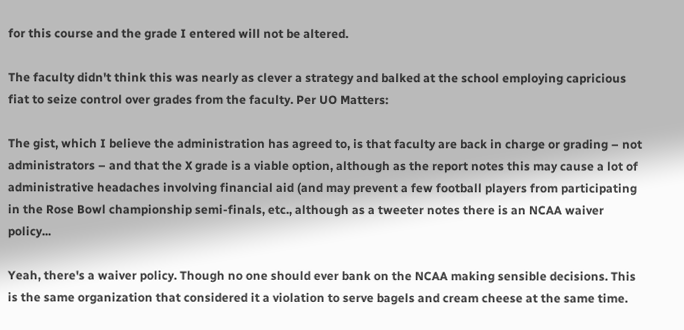for this course and the grade I entered will not be altered.

The faculty didn't think this was nearly as clever a strategy and balked at the school employing capricious fiat to seize control over grades from the faculty. Per UO Matters:

The gist, which I believe the administration has agreed to, is that faculty are back in charge or grading – not administrators – and that the X grade is a viable option, although as the report notes this may cause a lot of administrative headaches involving financial aid (and may prevent a few football players from participating in the Rose Bowl championship semi-finals, etc., although as a tweeter notes there is an NCAA waiver policy...

Yeah, there's a waiver policy. Though no one should ever bank on the NCAA making sensible decisions. This is the same organization that considered it a violation to serve bagels and cream cheese at the same time.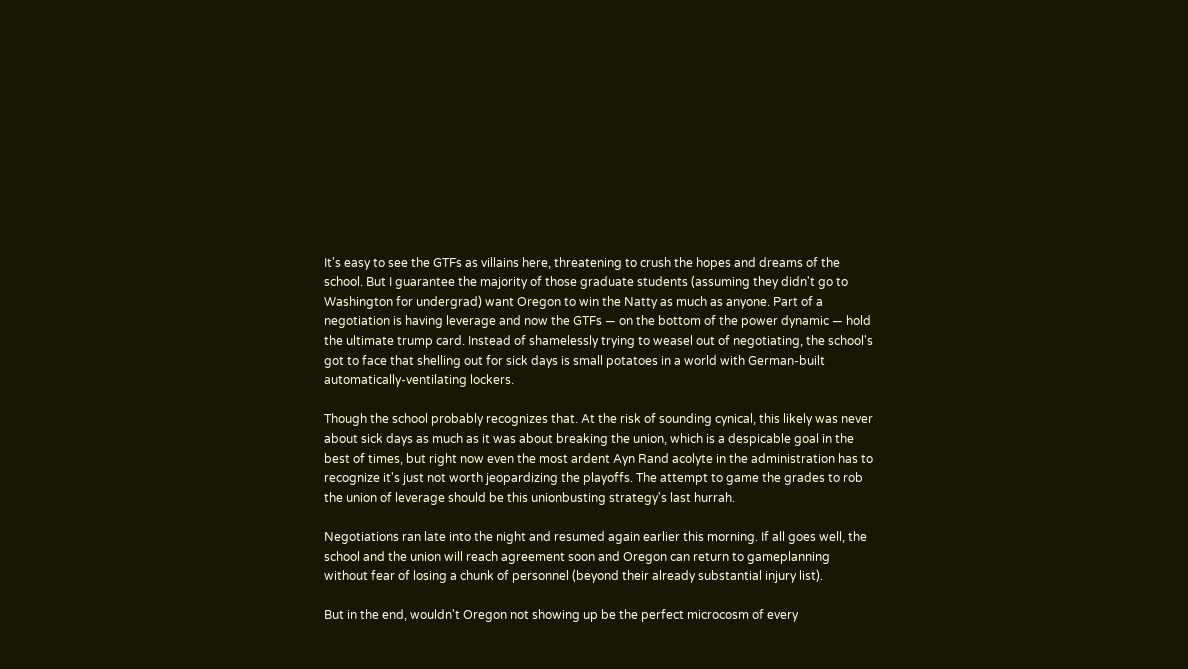It's easy to see the GTFs as villains here, threatening to crush the hopes and dreams of the school. But I guarantee the majority of those graduate students (assuming they didn't go to Washington for undergrad) want Oregon to win the Natty as much as anyone. Part of a negotiation is having leverage and now the GTFs — on the bottom of the power dynamic — hold the ultimate trump card. Instead of shamelessly trying to weasel out of negotiating, the school's got to face that shelling out for sick days is small potatoes in a world with German-built automatically-ventilating lockers.

Though the school probably recognizes that. At the risk of sounding cynical, this likely was never about sick days as much as it was about breaking the union, which is a despicable goal in the best of times, but right now even the most ardent Ayn Rand acolyte in the administration has to recognize it's just not worth jeopardizing the playoffs. The attempt to game the grades to rob the union of leverage should be this unionbusting strategy's last hurrah.

Negotiations ran late into the night and resumed again earlier this morning. If all goes well, the school and the union will reach agreement soon and Oregon can return to gameplanning without fear of losing a chunk of personnel (beyond their already substantial injury list).

But in the end, wouldn't Oregon not showing up be the perfect microcosm of every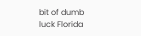bit of dumb luck Florida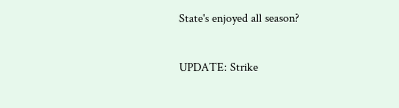State's enjoyed all season?

UPDATE: Strike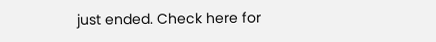just ended. Check here for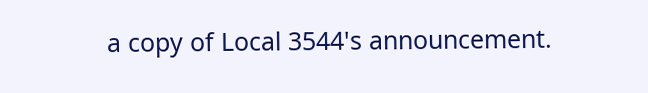a copy of Local 3544's announcement.